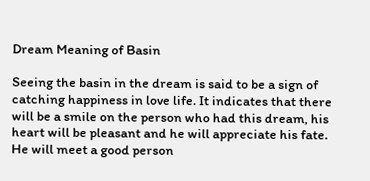Dream Meaning of Basin

Seeing the basin in the dream is said to be a sign of catching happiness in love life. It indicates that there will be a smile on the person who had this dream, his heart will be pleasant and he will appreciate his fate. He will meet a good person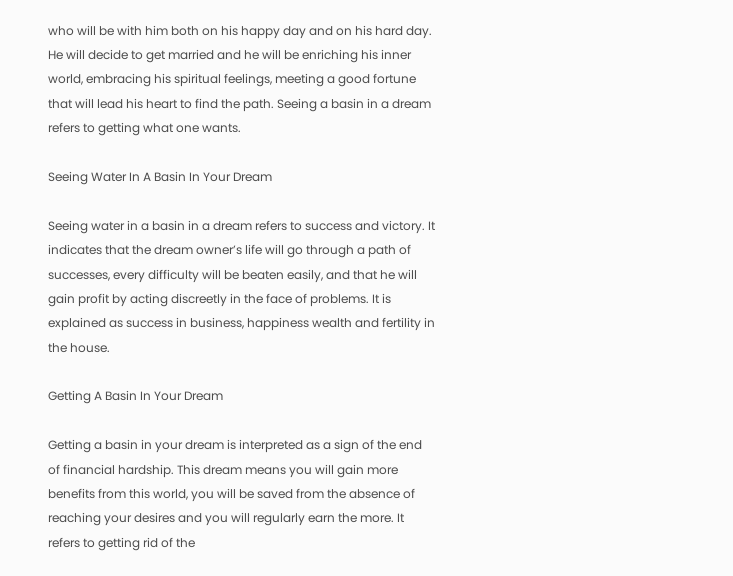who will be with him both on his happy day and on his hard day. He will decide to get married and he will be enriching his inner world, embracing his spiritual feelings, meeting a good fortune that will lead his heart to find the path. Seeing a basin in a dream refers to getting what one wants.

Seeing Water In A Basin In Your Dream

Seeing water in a basin in a dream refers to success and victory. It indicates that the dream owner’s life will go through a path of successes, every difficulty will be beaten easily, and that he will gain profit by acting discreetly in the face of problems. It is explained as success in business, happiness wealth and fertility in the house.

Getting A Basin In Your Dream

Getting a basin in your dream is interpreted as a sign of the end of financial hardship. This dream means you will gain more benefits from this world, you will be saved from the absence of reaching your desires and you will regularly earn the more. It refers to getting rid of the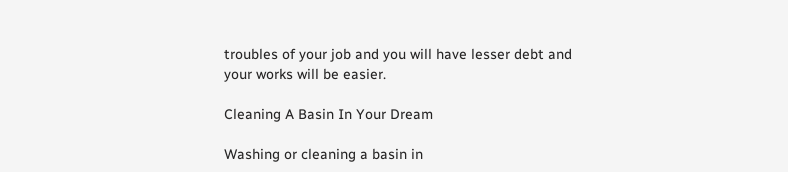troubles of your job and you will have lesser debt and your works will be easier.

Cleaning A Basin In Your Dream

Washing or cleaning a basin in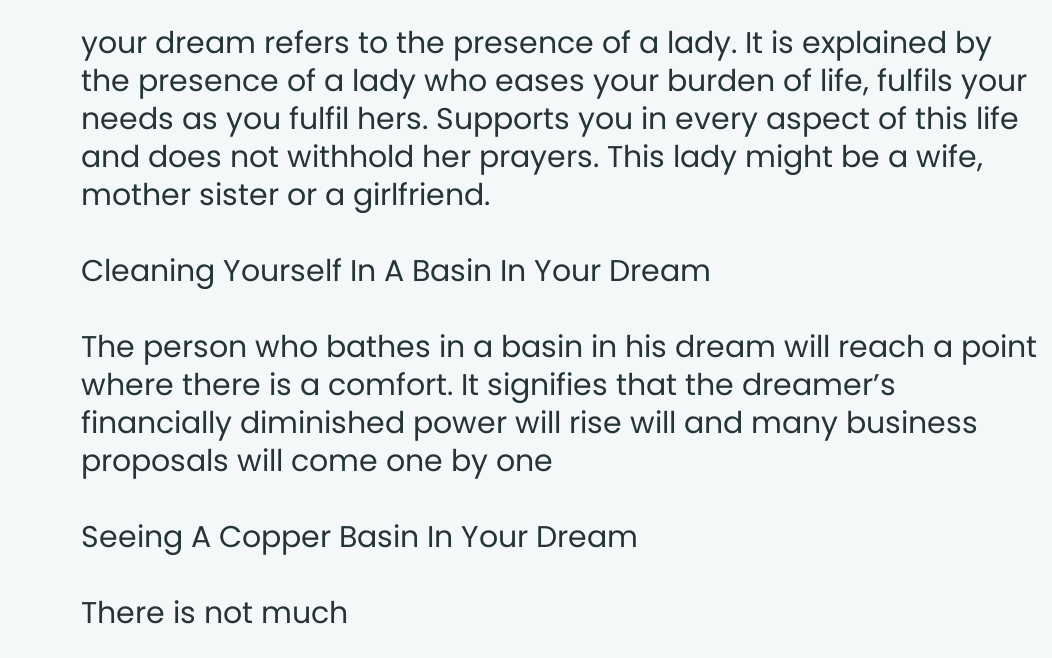your dream refers to the presence of a lady. It is explained by the presence of a lady who eases your burden of life, fulfils your needs as you fulfil hers. Supports you in every aspect of this life and does not withhold her prayers. This lady might be a wife, mother sister or a girlfriend.

Cleaning Yourself In A Basin In Your Dream

The person who bathes in a basin in his dream will reach a point where there is a comfort. It signifies that the dreamer’s financially diminished power will rise will and many business proposals will come one by one

Seeing A Copper Basin In Your Dream

There is not much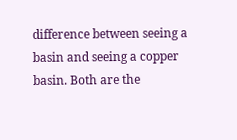difference between seeing a basin and seeing a copper basin. Both are the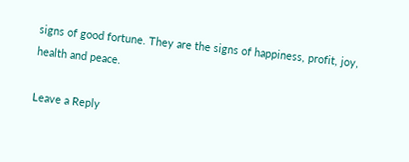signs of good fortune. They are the signs of happiness, profit, joy, health and peace.

Leave a Reply